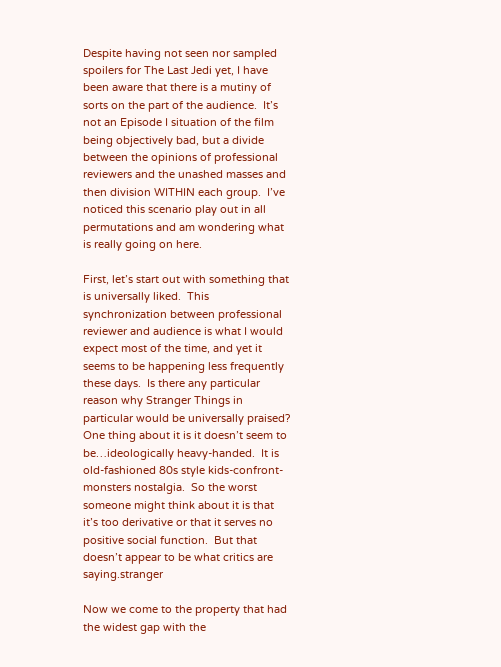Despite having not seen nor sampled spoilers for The Last Jedi yet, I have been aware that there is a mutiny of sorts on the part of the audience.  It’s not an Episode I situation of the film being objectively bad, but a divide between the opinions of professional reviewers and the unashed masses and then division WITHIN each group.  I’ve noticed this scenario play out in all permutations and am wondering what is really going on here.

First, let’s start out with something that is universally liked.  This synchronization between professional reviewer and audience is what I would expect most of the time, and yet it seems to be happening less frequently these days.  Is there any particular reason why Stranger Things in particular would be universally praised?  One thing about it is it doesn’t seem to be…ideologically heavy-handed.  It is old-fashioned 80s style kids-confront-monsters nostalgia.  So the worst someone might think about it is that it’s too derivative or that it serves no positive social function.  But that doesn’t appear to be what critics are saying.stranger

Now we come to the property that had the widest gap with the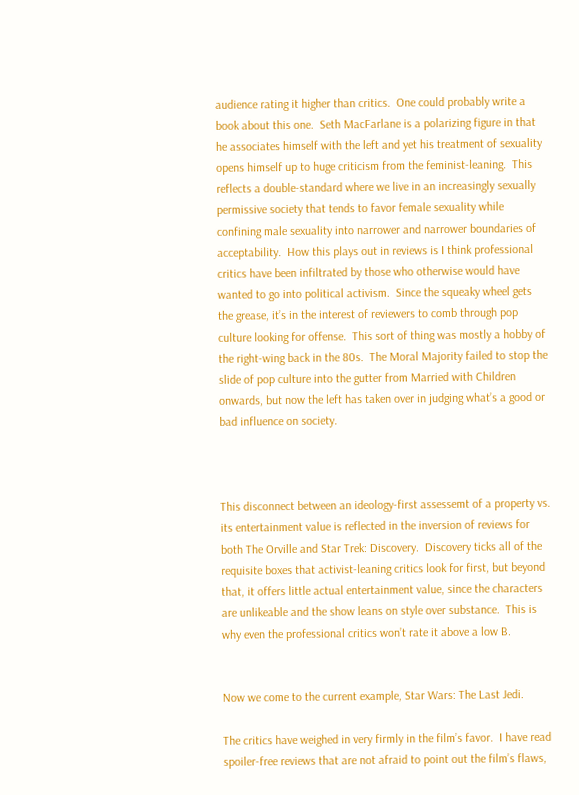audience rating it higher than critics.  One could probably write a book about this one.  Seth MacFarlane is a polarizing figure in that he associates himself with the left and yet his treatment of sexuality opens himself up to huge criticism from the feminist-leaning.  This reflects a double-standard where we live in an increasingly sexually permissive society that tends to favor female sexuality while confining male sexuality into narrower and narrower boundaries of acceptability.  How this plays out in reviews is I think professional critics have been infiltrated by those who otherwise would have wanted to go into political activism.  Since the squeaky wheel gets the grease, it’s in the interest of reviewers to comb through pop culture looking for offense.  This sort of thing was mostly a hobby of the right-wing back in the 80s.  The Moral Majority failed to stop the slide of pop culture into the gutter from Married with Children onwards, but now the left has taken over in judging what’s a good or bad influence on society.



This disconnect between an ideology-first assessemt of a property vs. its entertainment value is reflected in the inversion of reviews for both The Orville and Star Trek: Discovery.  Discovery ticks all of the requisite boxes that activist-leaning critics look for first, but beyond that, it offers little actual entertainment value, since the characters are unlikeable and the show leans on style over substance.  This is why even the professional critics won’t rate it above a low B.


Now we come to the current example, Star Wars: The Last Jedi.

The critics have weighed in very firmly in the film’s favor.  I have read spoiler-free reviews that are not afraid to point out the film’s flaws,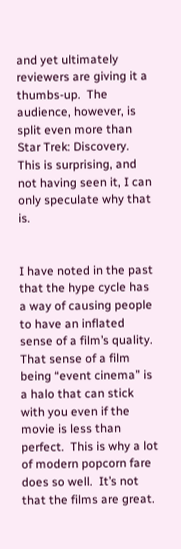and yet ultimately reviewers are giving it a thumbs-up.  The audience, however, is split even more than Star Trek: Discovery.  This is surprising, and not having seen it, I can only speculate why that is.


I have noted in the past that the hype cycle has a way of causing people to have an inflated sense of a film’s quality.  That sense of a film being “event cinema” is a halo that can stick with you even if the movie is less than perfect.  This is why a lot of modern popcorn fare does so well.  It’s not that the films are great.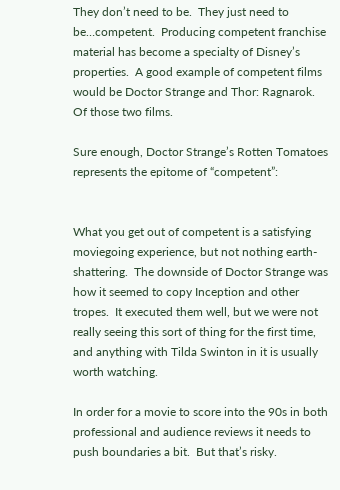They don’t need to be.  They just need to be…competent.  Producing competent franchise material has become a specialty of Disney’s properties.  A good example of competent films would be Doctor Strange and Thor: Ragnarok.  Of those two films.

Sure enough, Doctor Strange’s Rotten Tomatoes represents the epitome of “competent”:


What you get out of competent is a satisfying moviegoing experience, but not nothing earth-shattering.  The downside of Doctor Strange was how it seemed to copy Inception and other tropes.  It executed them well, but we were not really seeing this sort of thing for the first time, and anything with Tilda Swinton in it is usually worth watching.

In order for a movie to score into the 90s in both professional and audience reviews it needs to push boundaries a bit.  But that’s risky.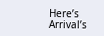Here’s Arrival’s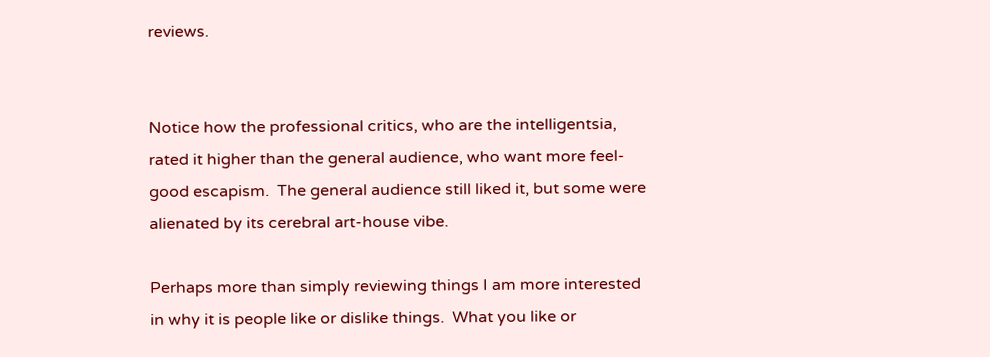reviews.


Notice how the professional critics, who are the intelligentsia, rated it higher than the general audience, who want more feel-good escapism.  The general audience still liked it, but some were alienated by its cerebral art-house vibe.

Perhaps more than simply reviewing things I am more interested in why it is people like or dislike things.  What you like or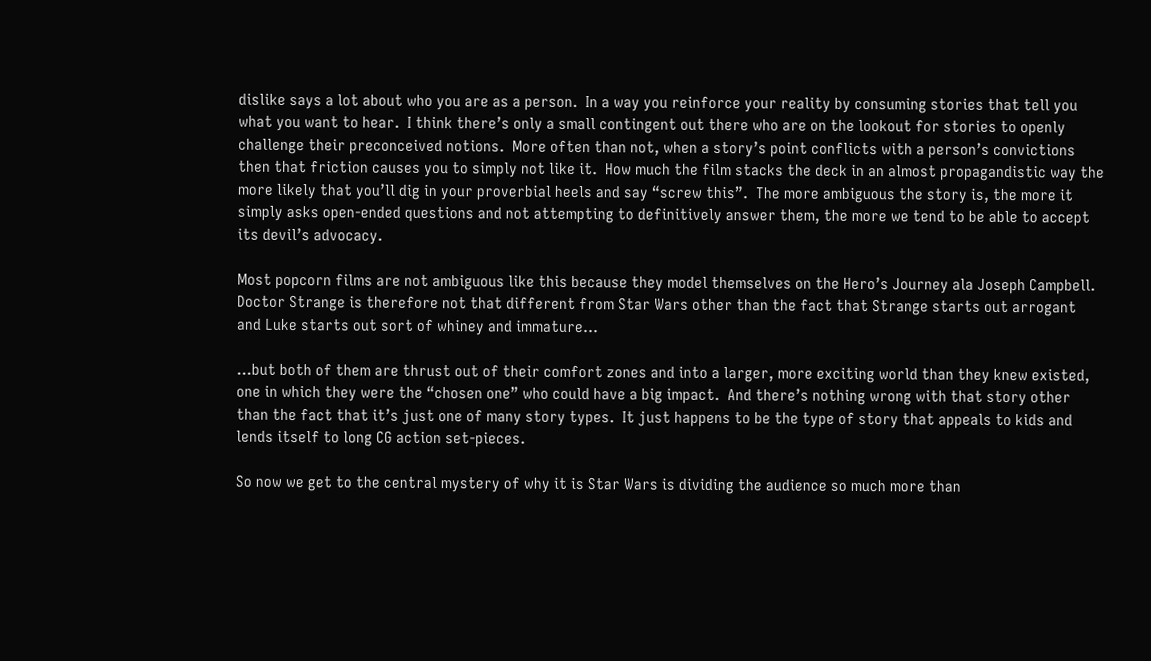dislike says a lot about who you are as a person.  In a way you reinforce your reality by consuming stories that tell you what you want to hear.  I think there’s only a small contingent out there who are on the lookout for stories to openly challenge their preconceived notions.  More often than not, when a story’s point conflicts with a person’s convictions then that friction causes you to simply not like it.  How much the film stacks the deck in an almost propagandistic way the more likely that you’ll dig in your proverbial heels and say “screw this”.  The more ambiguous the story is, the more it simply asks open-ended questions and not attempting to definitively answer them, the more we tend to be able to accept its devil’s advocacy.

Most popcorn films are not ambiguous like this because they model themselves on the Hero’s Journey ala Joseph Campbell.  Doctor Strange is therefore not that different from Star Wars other than the fact that Strange starts out arrogant and Luke starts out sort of whiney and immature…

…but both of them are thrust out of their comfort zones and into a larger, more exciting world than they knew existed, one in which they were the “chosen one” who could have a big impact.  And there’s nothing wrong with that story other than the fact that it’s just one of many story types.  It just happens to be the type of story that appeals to kids and lends itself to long CG action set-pieces.

So now we get to the central mystery of why it is Star Wars is dividing the audience so much more than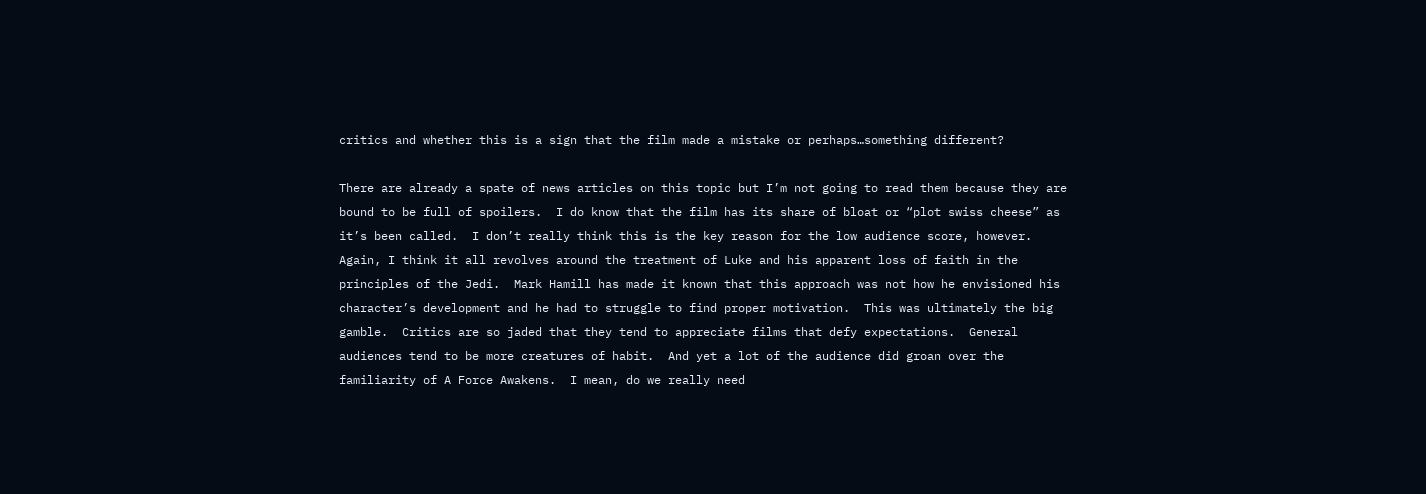critics and whether this is a sign that the film made a mistake or perhaps…something different?

There are already a spate of news articles on this topic but I’m not going to read them because they are bound to be full of spoilers.  I do know that the film has its share of bloat or “plot swiss cheese” as it’s been called.  I don’t really think this is the key reason for the low audience score, however.  Again, I think it all revolves around the treatment of Luke and his apparent loss of faith in the principles of the Jedi.  Mark Hamill has made it known that this approach was not how he envisioned his character’s development and he had to struggle to find proper motivation.  This was ultimately the big gamble.  Critics are so jaded that they tend to appreciate films that defy expectations.  General audiences tend to be more creatures of habit.  And yet a lot of the audience did groan over the familiarity of A Force Awakens.  I mean, do we really need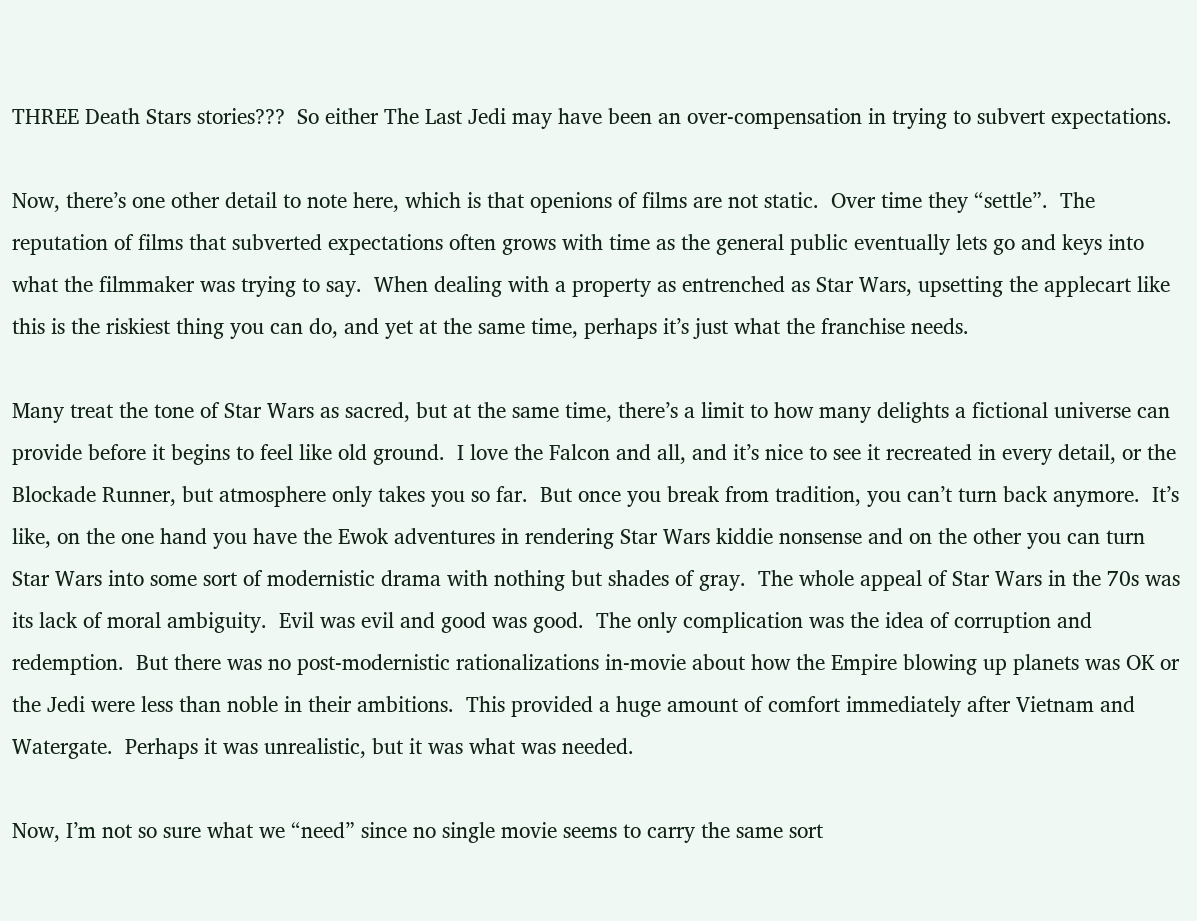THREE Death Stars stories???  So either The Last Jedi may have been an over-compensation in trying to subvert expectations.

Now, there’s one other detail to note here, which is that openions of films are not static.  Over time they “settle”.  The reputation of films that subverted expectations often grows with time as the general public eventually lets go and keys into what the filmmaker was trying to say.  When dealing with a property as entrenched as Star Wars, upsetting the applecart like this is the riskiest thing you can do, and yet at the same time, perhaps it’s just what the franchise needs.

Many treat the tone of Star Wars as sacred, but at the same time, there’s a limit to how many delights a fictional universe can provide before it begins to feel like old ground.  I love the Falcon and all, and it’s nice to see it recreated in every detail, or the Blockade Runner, but atmosphere only takes you so far.  But once you break from tradition, you can’t turn back anymore.  It’s like, on the one hand you have the Ewok adventures in rendering Star Wars kiddie nonsense and on the other you can turn Star Wars into some sort of modernistic drama with nothing but shades of gray.  The whole appeal of Star Wars in the 70s was its lack of moral ambiguity.  Evil was evil and good was good.  The only complication was the idea of corruption and redemption.  But there was no post-modernistic rationalizations in-movie about how the Empire blowing up planets was OK or the Jedi were less than noble in their ambitions.  This provided a huge amount of comfort immediately after Vietnam and Watergate.  Perhaps it was unrealistic, but it was what was needed.

Now, I’m not so sure what we “need” since no single movie seems to carry the same sort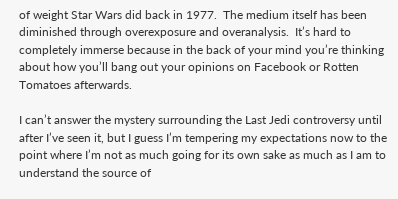of weight Star Wars did back in 1977.  The medium itself has been diminished through overexposure and overanalysis.  It’s hard to completely immerse because in the back of your mind you’re thinking about how you’ll bang out your opinions on Facebook or Rotten Tomatoes afterwards.

I can’t answer the mystery surrounding the Last Jedi controversy until after I’ve seen it, but I guess I’m tempering my expectations now to the point where I’m not as much going for its own sake as much as I am to understand the source of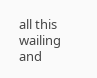all this wailing and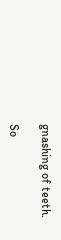gnashing of teeth.

So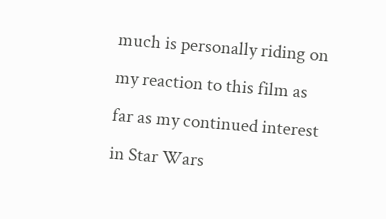much is personally riding on my reaction to this film as far as my continued interest in Star Wars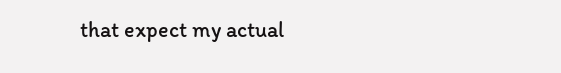that expect my actual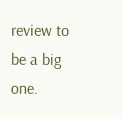review to be a big one.